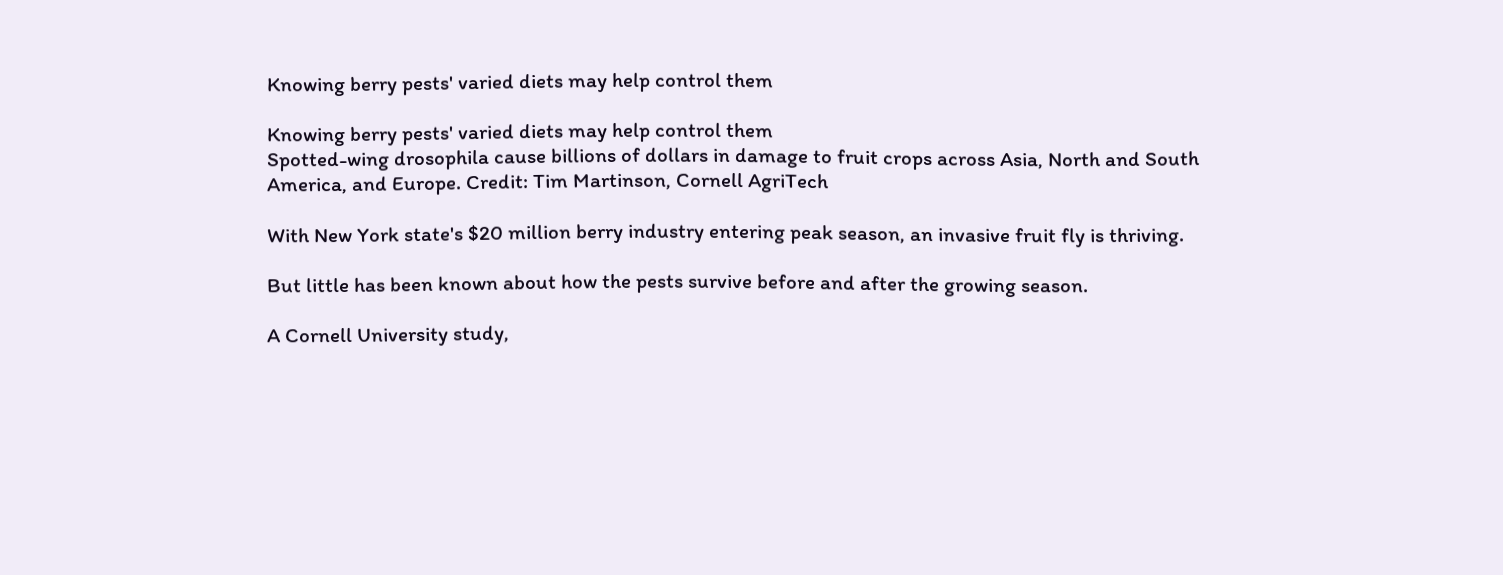Knowing berry pests' varied diets may help control them

Knowing berry pests' varied diets may help control them
Spotted-wing drosophila cause billions of dollars in damage to fruit crops across Asia, North and South America, and Europe. Credit: Tim Martinson, Cornell AgriTech

With New York state's $20 million berry industry entering peak season, an invasive fruit fly is thriving.

But little has been known about how the pests survive before and after the growing season.

A Cornell University study,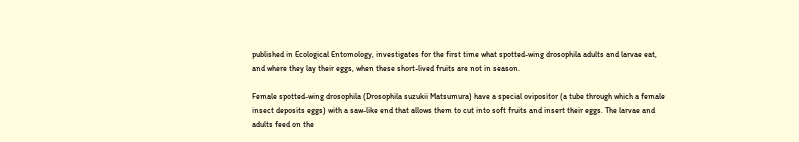published in Ecological Entomology, investigates for the first time what spotted-wing drosophila adults and larvae eat, and where they lay their eggs, when these short-lived fruits are not in season.

Female spotted-wing drosophila (Drosophila suzukii Matsumura) have a special ovipositor (a tube through which a female insect deposits eggs) with a saw-like end that allows them to cut into soft fruits and insert their eggs. The larvae and adults feed on the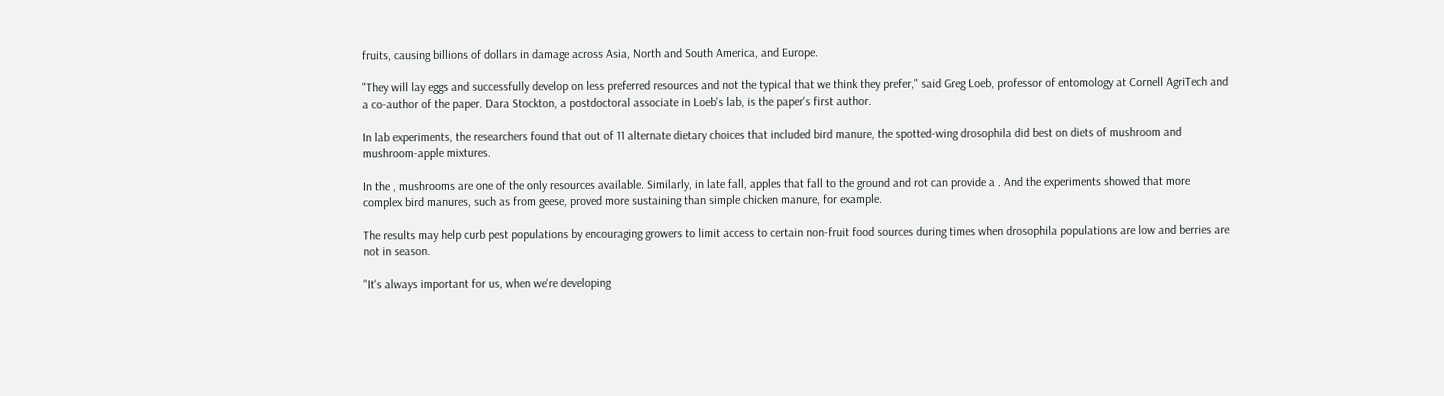fruits, causing billions of dollars in damage across Asia, North and South America, and Europe.

"They will lay eggs and successfully develop on less preferred resources and not the typical that we think they prefer," said Greg Loeb, professor of entomology at Cornell AgriTech and a co-author of the paper. Dara Stockton, a postdoctoral associate in Loeb's lab, is the paper's first author.

In lab experiments, the researchers found that out of 11 alternate dietary choices that included bird manure, the spotted-wing drosophila did best on diets of mushroom and mushroom-apple mixtures.

In the , mushrooms are one of the only resources available. Similarly, in late fall, apples that fall to the ground and rot can provide a . And the experiments showed that more complex bird manures, such as from geese, proved more sustaining than simple chicken manure, for example.

The results may help curb pest populations by encouraging growers to limit access to certain non-fruit food sources during times when drosophila populations are low and berries are not in season.

"It's always important for us, when we're developing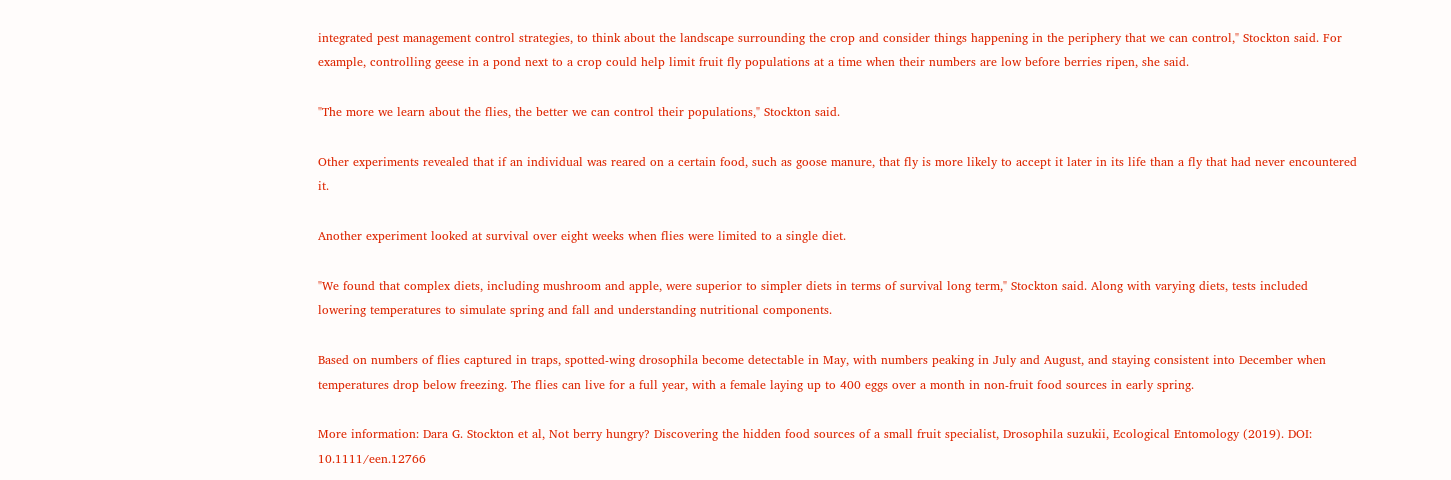integrated pest management control strategies, to think about the landscape surrounding the crop and consider things happening in the periphery that we can control," Stockton said. For example, controlling geese in a pond next to a crop could help limit fruit fly populations at a time when their numbers are low before berries ripen, she said.

"The more we learn about the flies, the better we can control their populations," Stockton said.

Other experiments revealed that if an individual was reared on a certain food, such as goose manure, that fly is more likely to accept it later in its life than a fly that had never encountered it.

Another experiment looked at survival over eight weeks when flies were limited to a single diet.

"We found that complex diets, including mushroom and apple, were superior to simpler diets in terms of survival long term," Stockton said. Along with varying diets, tests included lowering temperatures to simulate spring and fall and understanding nutritional components.

Based on numbers of flies captured in traps, spotted-wing drosophila become detectable in May, with numbers peaking in July and August, and staying consistent into December when temperatures drop below freezing. The flies can live for a full year, with a female laying up to 400 eggs over a month in non-fruit food sources in early spring.

More information: Dara G. Stockton et al, Not berry hungry? Discovering the hidden food sources of a small fruit specialist, Drosophila suzukii, Ecological Entomology (2019). DOI: 10.1111/een.12766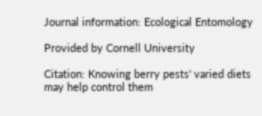Journal information: Ecological Entomology

Provided by Cornell University

Citation: Knowing berry pests' varied diets may help control them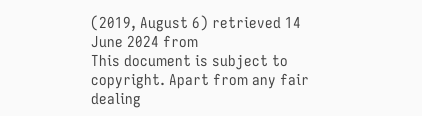(2019, August 6) retrieved 14 June 2024 from
This document is subject to copyright. Apart from any fair dealing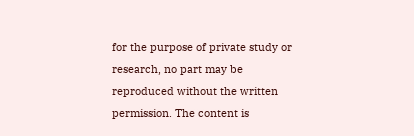for the purpose of private study or research, no part may be reproduced without the written permission. The content is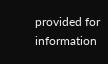provided for information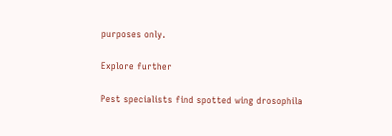purposes only.

Explore further

Pest specialists find spotted wing drosophila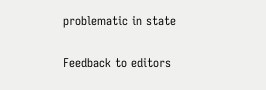problematic in state


Feedback to editors